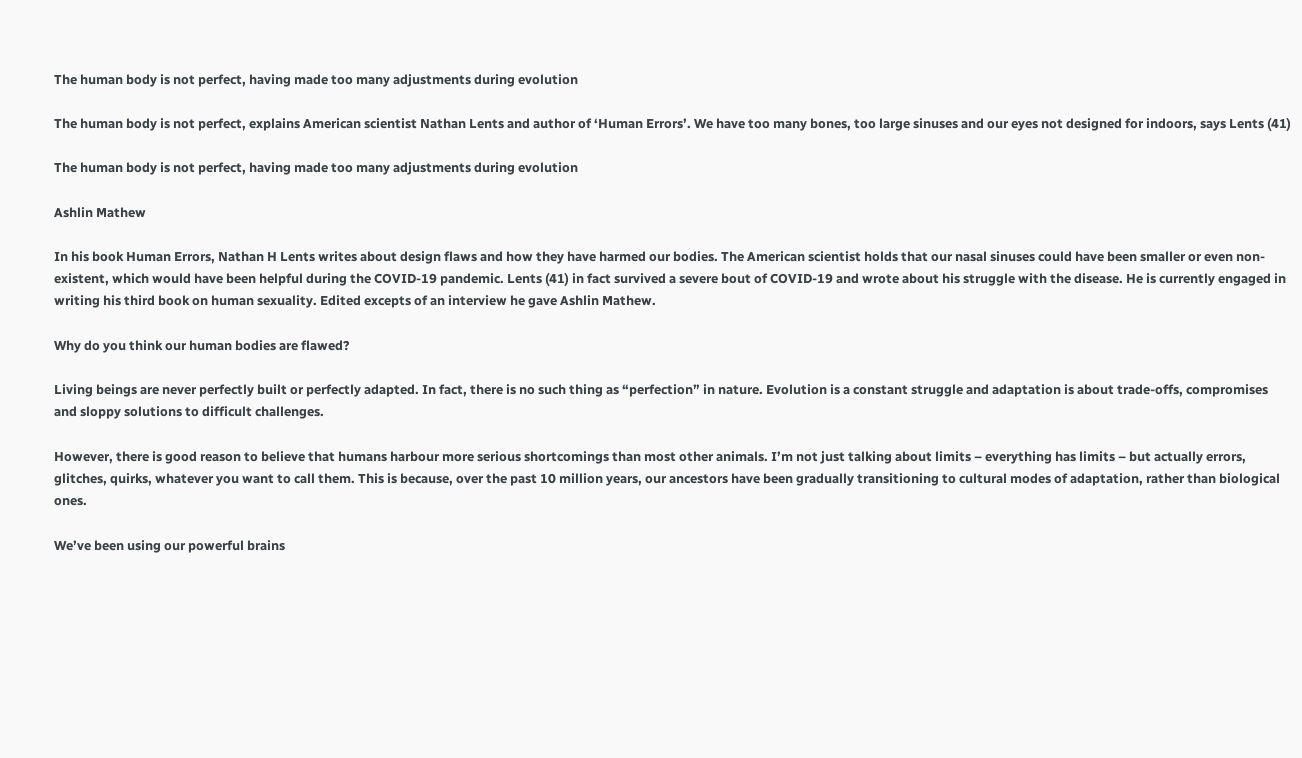The human body is not perfect, having made too many adjustments during evolution

The human body is not perfect, explains American scientist Nathan Lents and author of ‘Human Errors’. We have too many bones, too large sinuses and our eyes not designed for indoors, says Lents (41)

The human body is not perfect, having made too many adjustments during evolution

Ashlin Mathew

In his book Human Errors, Nathan H Lents writes about design flaws and how they have harmed our bodies. The American scientist holds that our nasal sinuses could have been smaller or even non-existent, which would have been helpful during the COVID-19 pandemic. Lents (41) in fact survived a severe bout of COVID-19 and wrote about his struggle with the disease. He is currently engaged in writing his third book on human sexuality. Edited excepts of an interview he gave Ashlin Mathew.

Why do you think our human bodies are flawed?

Living beings are never perfectly built or perfectly adapted. In fact, there is no such thing as “perfection” in nature. Evolution is a constant struggle and adaptation is about trade-offs, compromises and sloppy solutions to difficult challenges.

However, there is good reason to believe that humans harbour more serious shortcomings than most other animals. I’m not just talking about limits – everything has limits – but actually errors, glitches, quirks, whatever you want to call them. This is because, over the past 10 million years, our ancestors have been gradually transitioning to cultural modes of adaptation, rather than biological ones.

We’ve been using our powerful brains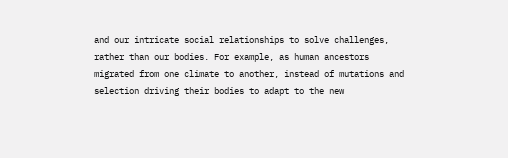and our intricate social relationships to solve challenges, rather than our bodies. For example, as human ancestors migrated from one climate to another, instead of mutations and selection driving their bodies to adapt to the new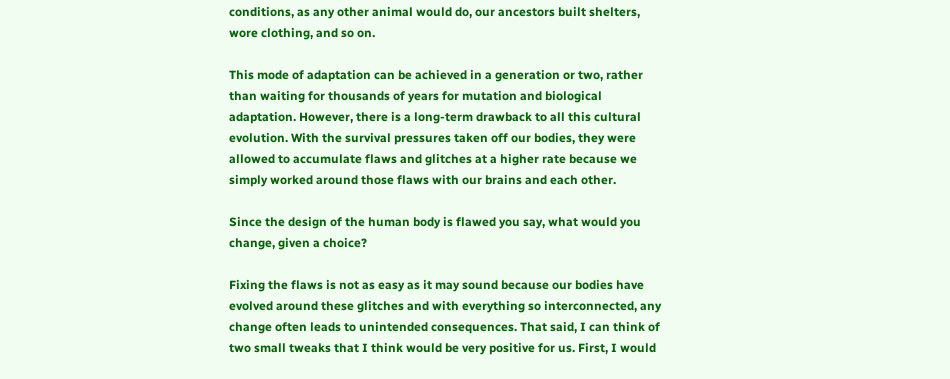conditions, as any other animal would do, our ancestors built shelters, wore clothing, and so on.

This mode of adaptation can be achieved in a generation or two, rather than waiting for thousands of years for mutation and biological adaptation. However, there is a long-term drawback to all this cultural evolution. With the survival pressures taken off our bodies, they were allowed to accumulate flaws and glitches at a higher rate because we simply worked around those flaws with our brains and each other.

Since the design of the human body is flawed you say, what would you change, given a choice?

Fixing the flaws is not as easy as it may sound because our bodies have evolved around these glitches and with everything so interconnected, any change often leads to unintended consequences. That said, I can think of two small tweaks that I think would be very positive for us. First, I would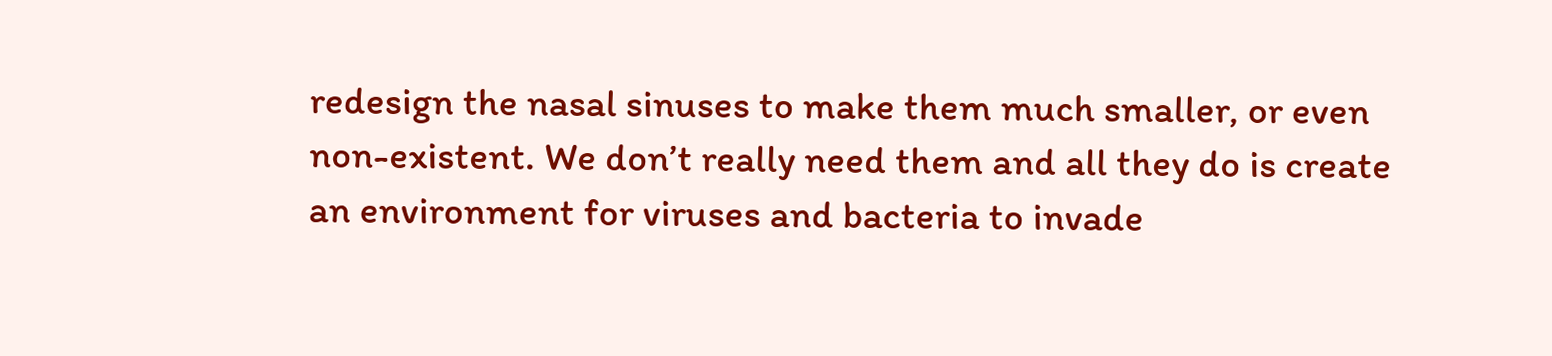redesign the nasal sinuses to make them much smaller, or even non-existent. We don’t really need them and all they do is create an environment for viruses and bacteria to invade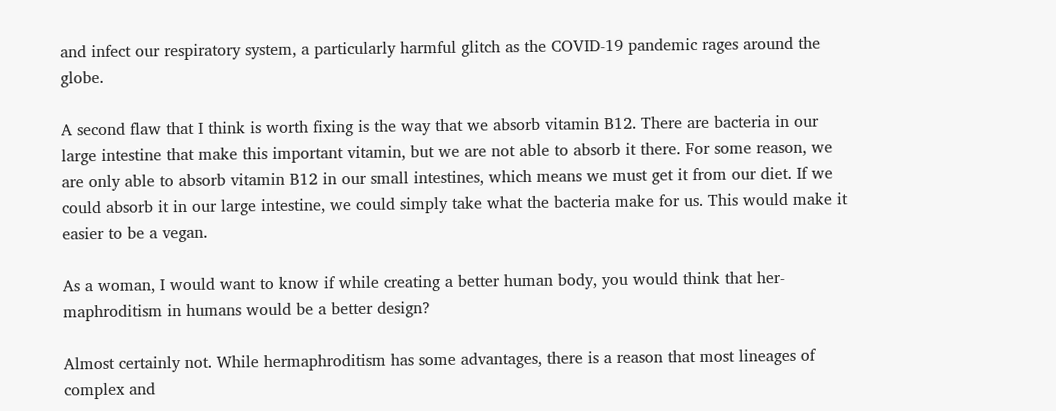and infect our respiratory system, a particularly harmful glitch as the COVID-19 pandemic rages around the globe.

A second flaw that I think is worth fixing is the way that we absorb vitamin B12. There are bacteria in our large intestine that make this important vitamin, but we are not able to absorb it there. For some reason, we are only able to absorb vitamin B12 in our small intestines, which means we must get it from our diet. If we could absorb it in our large intestine, we could simply take what the bacteria make for us. This would make it easier to be a vegan.

As a woman, I would want to know if while creating a better human body, you would think that her- maphroditism in humans would be a better design?

Almost certainly not. While hermaphroditism has some advantages, there is a reason that most lineages of complex and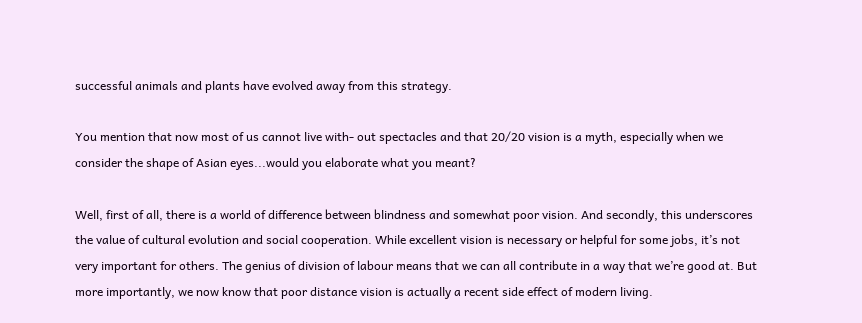successful animals and plants have evolved away from this strategy.

You mention that now most of us cannot live with- out spectacles and that 20/20 vision is a myth, especially when we consider the shape of Asian eyes...would you elaborate what you meant?

Well, first of all, there is a world of difference between blindness and somewhat poor vision. And secondly, this underscores the value of cultural evolution and social cooperation. While excellent vision is necessary or helpful for some jobs, it’s not very important for others. The genius of division of labour means that we can all contribute in a way that we’re good at. But more importantly, we now know that poor distance vision is actually a recent side effect of modern living.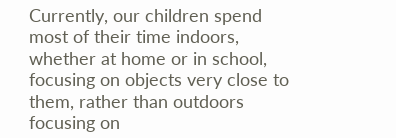Currently, our children spend most of their time indoors, whether at home or in school, focusing on objects very close to them, rather than outdoors focusing on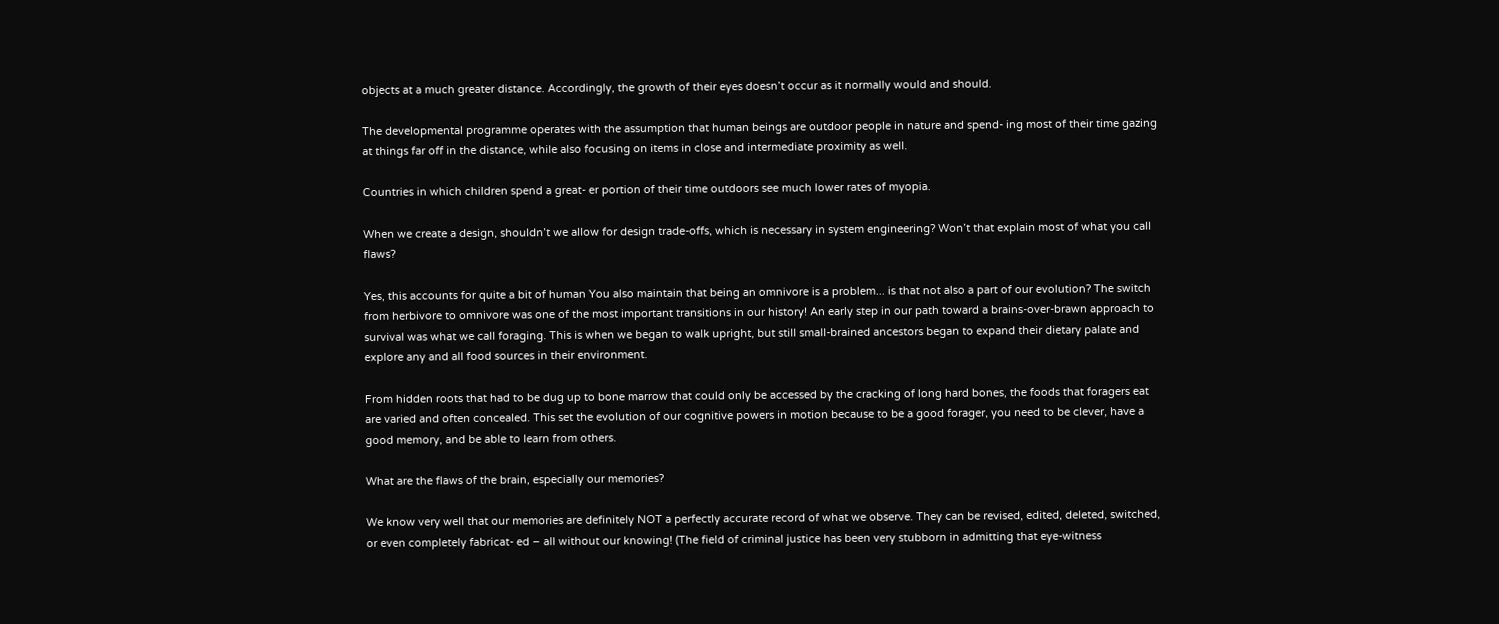objects at a much greater distance. Accordingly, the growth of their eyes doesn’t occur as it normally would and should.

The developmental programme operates with the assumption that human beings are outdoor people in nature and spend- ing most of their time gazing at things far off in the distance, while also focusing on items in close and intermediate proximity as well.

Countries in which children spend a great- er portion of their time outdoors see much lower rates of myopia.

When we create a design, shouldn’t we allow for design trade-offs, which is necessary in system engineering? Won’t that explain most of what you call flaws?

Yes, this accounts for quite a bit of human You also maintain that being an omnivore is a problem... is that not also a part of our evolution? The switch from herbivore to omnivore was one of the most important transitions in our history! An early step in our path toward a brains-over-brawn approach to survival was what we call foraging. This is when we began to walk upright, but still small-brained ancestors began to expand their dietary palate and explore any and all food sources in their environment.

From hidden roots that had to be dug up to bone marrow that could only be accessed by the cracking of long hard bones, the foods that foragers eat are varied and often concealed. This set the evolution of our cognitive powers in motion because to be a good forager, you need to be clever, have a good memory, and be able to learn from others.

What are the flaws of the brain, especially our memories?

We know very well that our memories are definitely NOT a perfectly accurate record of what we observe. They can be revised, edited, deleted, switched, or even completely fabricat- ed – all without our knowing! (The field of criminal justice has been very stubborn in admitting that eye-witness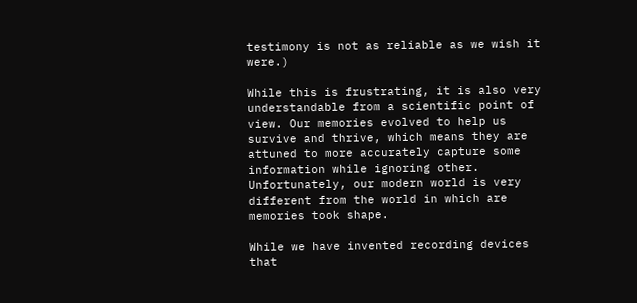testimony is not as reliable as we wish it were.)

While this is frustrating, it is also very understandable from a scientific point of view. Our memories evolved to help us survive and thrive, which means they are attuned to more accurately capture some information while ignoring other. Unfortunately, our modern world is very different from the world in which are memories took shape.

While we have invented recording devices that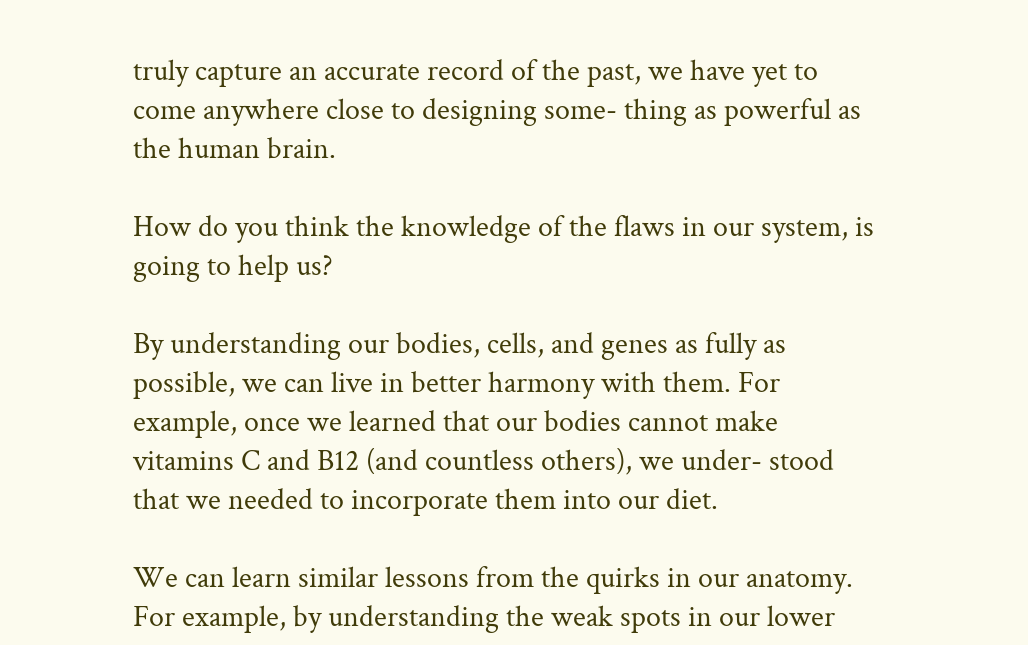truly capture an accurate record of the past, we have yet to come anywhere close to designing some- thing as powerful as the human brain.

How do you think the knowledge of the flaws in our system, is going to help us?

By understanding our bodies, cells, and genes as fully as possible, we can live in better harmony with them. For example, once we learned that our bodies cannot make vitamins C and B12 (and countless others), we under- stood that we needed to incorporate them into our diet.

We can learn similar lessons from the quirks in our anatomy. For example, by understanding the weak spots in our lower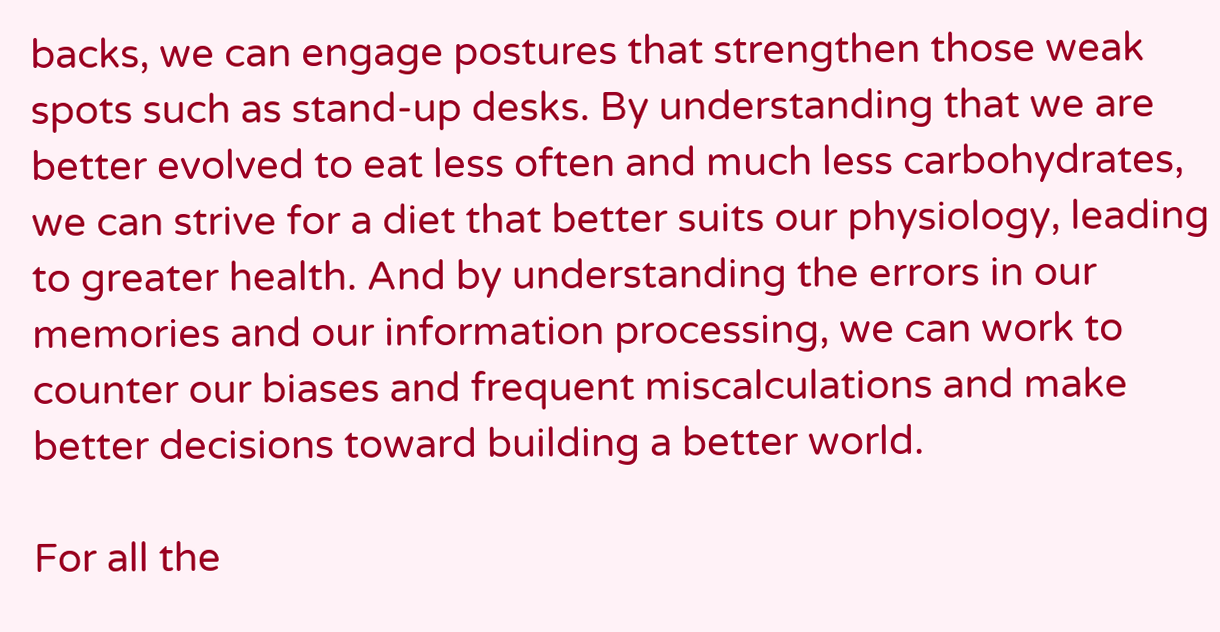backs, we can engage postures that strengthen those weak spots such as stand-up desks. By understanding that we are better evolved to eat less often and much less carbohydrates, we can strive for a diet that better suits our physiology, leading to greater health. And by understanding the errors in our memories and our information processing, we can work to counter our biases and frequent miscalculations and make better decisions toward building a better world.

For all the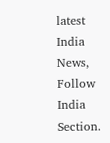latest India News, Follow India Section.